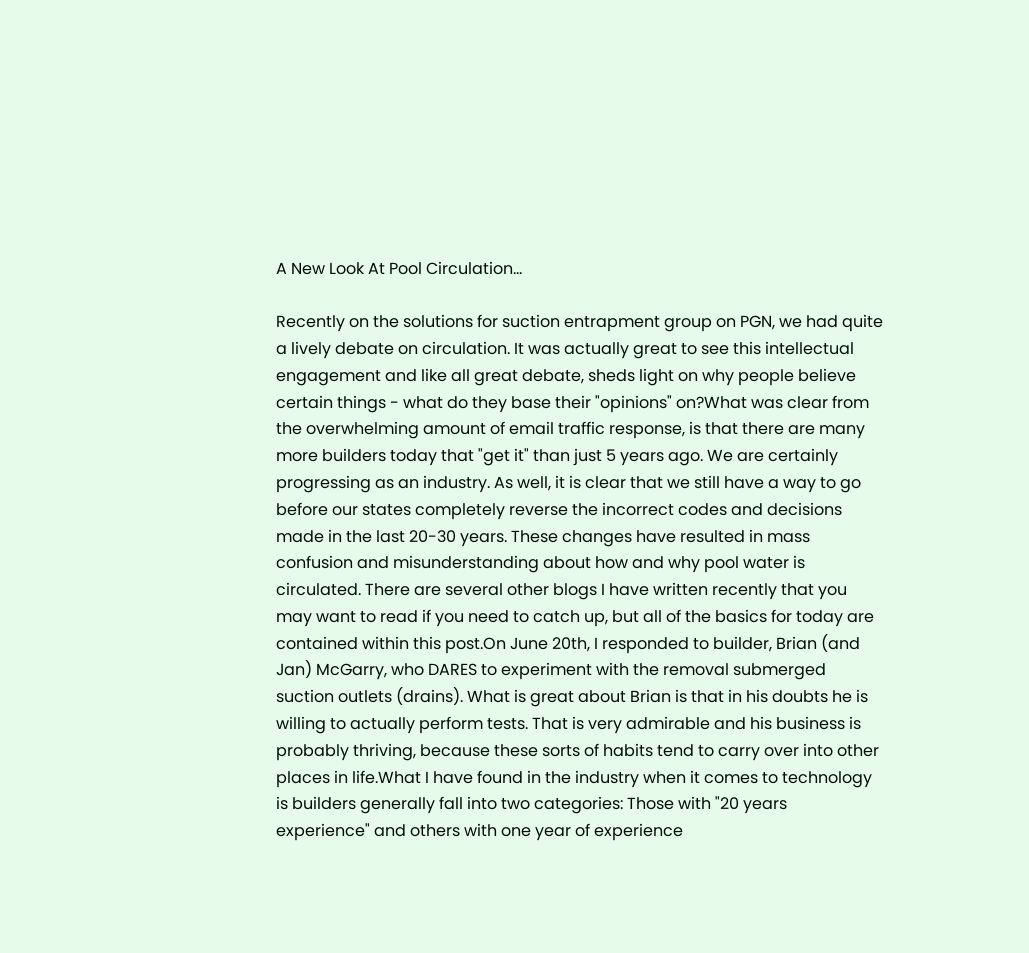A New Look At Pool Circulation...

Recently on the solutions for suction entrapment group on PGN, we had quite a lively debate on circulation. It was actually great to see this intellectual engagement and like all great debate, sheds light on why people believe certain things - what do they base their "opinions" on?What was clear from the overwhelming amount of email traffic response, is that there are many more builders today that "get it" than just 5 years ago. We are certainly progressing as an industry. As well, it is clear that we still have a way to go before our states completely reverse the incorrect codes and decisions made in the last 20-30 years. These changes have resulted in mass confusion and misunderstanding about how and why pool water is circulated. There are several other blogs I have written recently that you may want to read if you need to catch up, but all of the basics for today are contained within this post.On June 20th, I responded to builder, Brian (and Jan) McGarry, who DARES to experiment with the removal submerged suction outlets (drains). What is great about Brian is that in his doubts he is willing to actually perform tests. That is very admirable and his business is probably thriving, because these sorts of habits tend to carry over into other places in life.What I have found in the industry when it comes to technology is builders generally fall into two categories: Those with "20 years experience" and others with one year of experience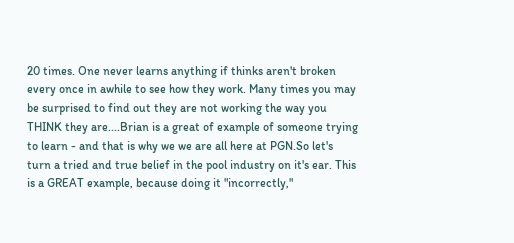20 times. One never learns anything if thinks aren't broken every once in awhile to see how they work. Many times you may be surprised to find out they are not working the way you THINK they are....Brian is a great of example of someone trying to learn - and that is why we we are all here at PGN.So let's turn a tried and true belief in the pool industry on it's ear. This is a GREAT example, because doing it "incorrectly,"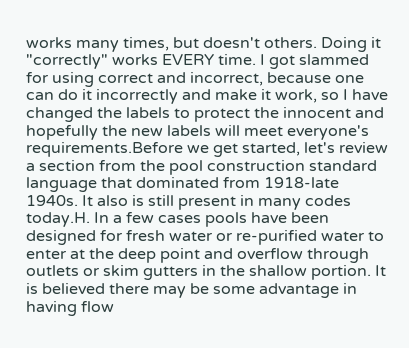works many times, but doesn't others. Doing it "correctly" works EVERY time. I got slammed for using correct and incorrect, because one can do it incorrectly and make it work, so I have changed the labels to protect the innocent and hopefully the new labels will meet everyone's requirements.Before we get started, let's review a section from the pool construction standard language that dominated from 1918-late 1940s. It also is still present in many codes today.H. In a few cases pools have been designed for fresh water or re-purified water to enter at the deep point and overflow through outlets or skim gutters in the shallow portion. It is believed there may be some advantage in having flow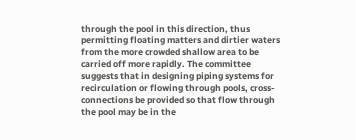through the pool in this direction, thus permitting floating matters and dirtier waters from the more crowded shallow area to be carried off more rapidly. The committee suggests that in designing piping systems for recirculation or flowing through pools, cross-connections be provided so that flow through the pool may be in the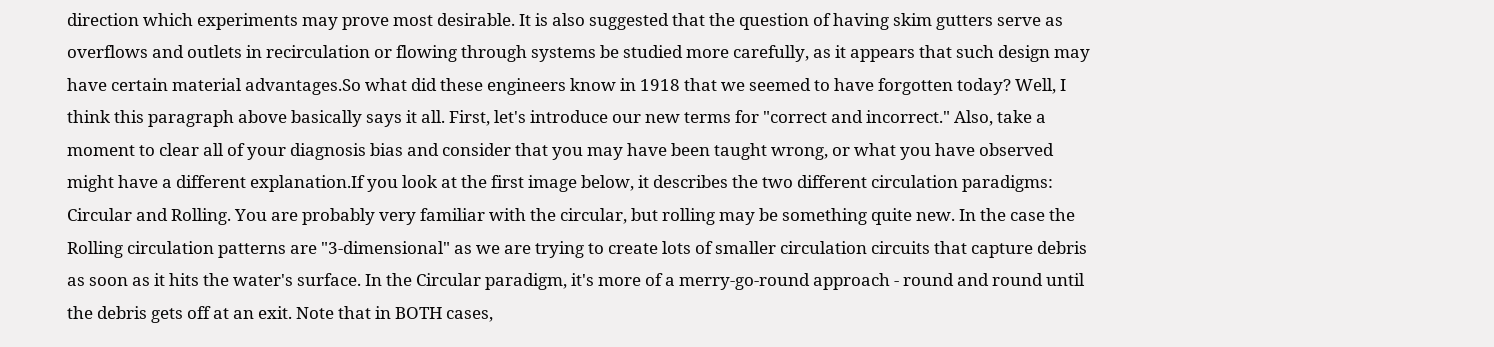direction which experiments may prove most desirable. It is also suggested that the question of having skim gutters serve as overflows and outlets in recirculation or flowing through systems be studied more carefully, as it appears that such design may have certain material advantages.So what did these engineers know in 1918 that we seemed to have forgotten today? Well, I think this paragraph above basically says it all. First, let's introduce our new terms for "correct and incorrect." Also, take a moment to clear all of your diagnosis bias and consider that you may have been taught wrong, or what you have observed might have a different explanation.If you look at the first image below, it describes the two different circulation paradigms: Circular and Rolling. You are probably very familiar with the circular, but rolling may be something quite new. In the case the Rolling circulation patterns are "3-dimensional" as we are trying to create lots of smaller circulation circuits that capture debris as soon as it hits the water's surface. In the Circular paradigm, it's more of a merry-go-round approach - round and round until the debris gets off at an exit. Note that in BOTH cases,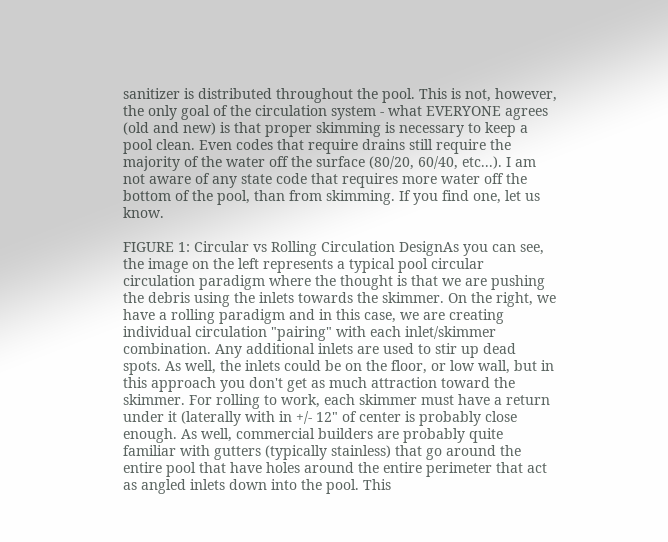sanitizer is distributed throughout the pool. This is not, however, the only goal of the circulation system - what EVERYONE agrees (old and new) is that proper skimming is necessary to keep a pool clean. Even codes that require drains still require the majority of the water off the surface (80/20, 60/40, etc...). I am not aware of any state code that requires more water off the bottom of the pool, than from skimming. If you find one, let us know.

FIGURE 1: Circular vs Rolling Circulation DesignAs you can see, the image on the left represents a typical pool circular circulation paradigm where the thought is that we are pushing the debris using the inlets towards the skimmer. On the right, we have a rolling paradigm and in this case, we are creating individual circulation "pairing" with each inlet/skimmer combination. Any additional inlets are used to stir up dead spots. As well, the inlets could be on the floor, or low wall, but in this approach you don't get as much attraction toward the skimmer. For rolling to work, each skimmer must have a return under it (laterally with in +/- 12" of center is probably close enough. As well, commercial builders are probably quite familiar with gutters (typically stainless) that go around the entire pool that have holes around the entire perimeter that act as angled inlets down into the pool. This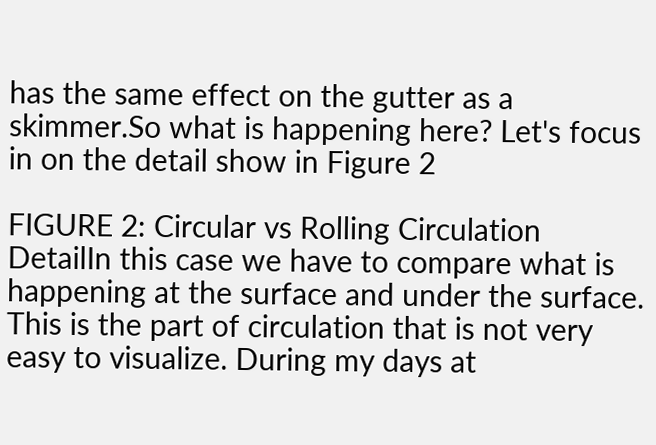has the same effect on the gutter as a skimmer.So what is happening here? Let's focus in on the detail show in Figure 2

FIGURE 2: Circular vs Rolling Circulation DetailIn this case we have to compare what is happening at the surface and under the surface. This is the part of circulation that is not very easy to visualize. During my days at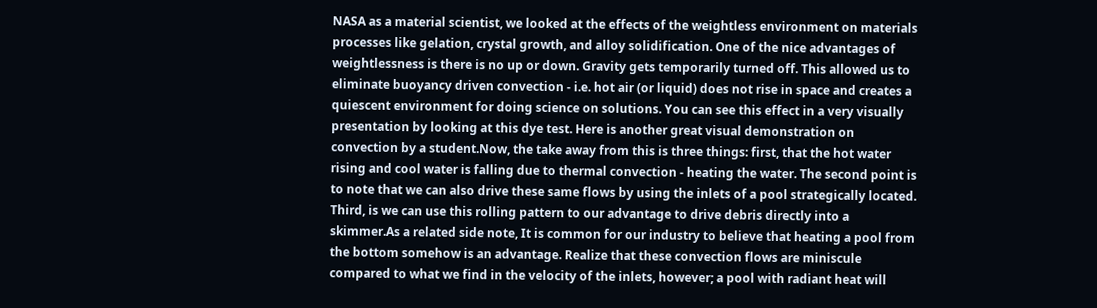NASA as a material scientist, we looked at the effects of the weightless environment on materials processes like gelation, crystal growth, and alloy solidification. One of the nice advantages of weightlessness is there is no up or down. Gravity gets temporarily turned off. This allowed us to eliminate buoyancy driven convection - i.e. hot air (or liquid) does not rise in space and creates a quiescent environment for doing science on solutions. You can see this effect in a very visually presentation by looking at this dye test. Here is another great visual demonstration on convection by a student.Now, the take away from this is three things: first, that the hot water rising and cool water is falling due to thermal convection - heating the water. The second point is to note that we can also drive these same flows by using the inlets of a pool strategically located. Third, is we can use this rolling pattern to our advantage to drive debris directly into a skimmer.As a related side note, It is common for our industry to believe that heating a pool from the bottom somehow is an advantage. Realize that these convection flows are miniscule compared to what we find in the velocity of the inlets, however; a pool with radiant heat will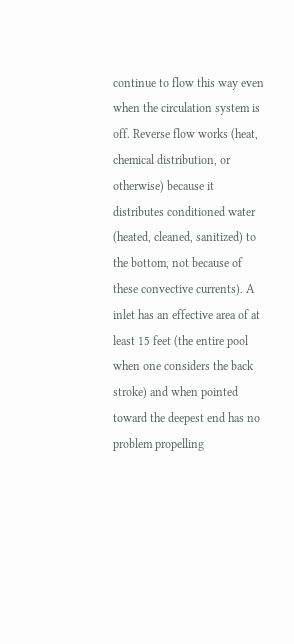continue to flow this way even when the circulation system is off. Reverse flow works (heat, chemical distribution, or otherwise) because it distributes conditioned water (heated, cleaned, sanitized) to the bottom, not because of these convective currents). A inlet has an effective area of at least 15 feet (the entire pool when one considers the back stroke) and when pointed toward the deepest end has no problem propelling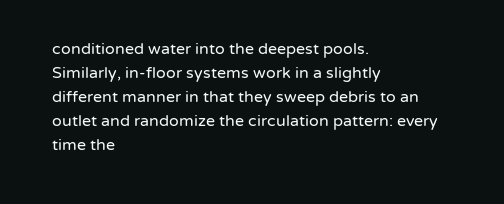conditioned water into the deepest pools. Similarly, in-floor systems work in a slightly different manner in that they sweep debris to an outlet and randomize the circulation pattern: every time the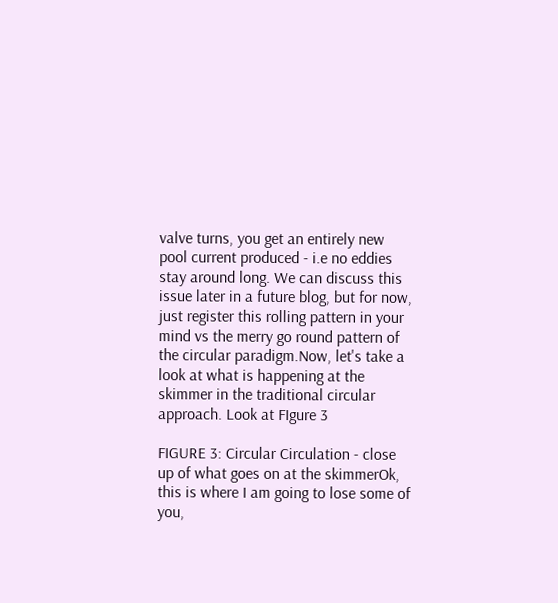valve turns, you get an entirely new pool current produced - i.e no eddies stay around long. We can discuss this issue later in a future blog, but for now, just register this rolling pattern in your mind vs the merry go round pattern of the circular paradigm.Now, let's take a look at what is happening at the skimmer in the traditional circular approach. Look at FIgure 3

FIGURE 3: Circular Circulation - close up of what goes on at the skimmerOk, this is where I am going to lose some of you,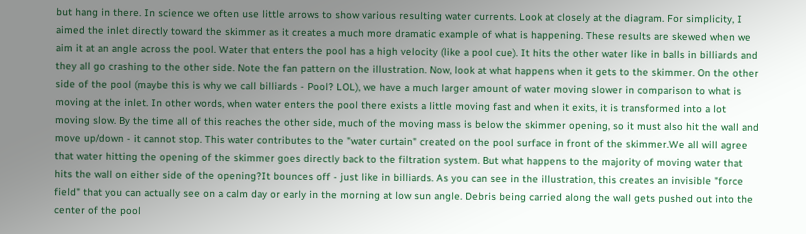but hang in there. In science we often use little arrows to show various resulting water currents. Look at closely at the diagram. For simplicity, I aimed the inlet directly toward the skimmer as it creates a much more dramatic example of what is happening. These results are skewed when we aim it at an angle across the pool. Water that enters the pool has a high velocity (like a pool cue). It hits the other water like in balls in billiards and they all go crashing to the other side. Note the fan pattern on the illustration. Now, look at what happens when it gets to the skimmer. On the other side of the pool (maybe this is why we call billiards - Pool? LOL), we have a much larger amount of water moving slower in comparison to what is moving at the inlet. In other words, when water enters the pool there exists a little moving fast and when it exits, it is transformed into a lot moving slow. By the time all of this reaches the other side, much of the moving mass is below the skimmer opening, so it must also hit the wall and move up/down - it cannot stop. This water contributes to the "water curtain" created on the pool surface in front of the skimmer.We all will agree that water hitting the opening of the skimmer goes directly back to the filtration system. But what happens to the majority of moving water that hits the wall on either side of the opening?It bounces off - just like in billiards. As you can see in the illustration, this creates an invisible "force field" that you can actually see on a calm day or early in the morning at low sun angle. Debris being carried along the wall gets pushed out into the center of the pool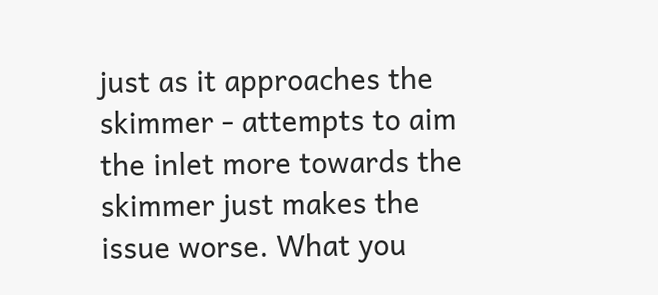just as it approaches the skimmer - attempts to aim the inlet more towards the skimmer just makes the issue worse. What you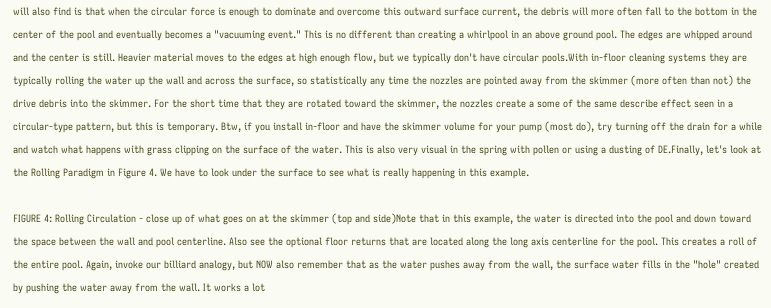will also find is that when the circular force is enough to dominate and overcome this outward surface current, the debris will more often fall to the bottom in the center of the pool and eventually becomes a "vacuuming event." This is no different than creating a whirlpool in an above ground pool. The edges are whipped around and the center is still. Heavier material moves to the edges at high enough flow, but we typically don't have circular pools.With in-floor cleaning systems they are typically rolling the water up the wall and across the surface, so statistically any time the nozzles are pointed away from the skimmer (more often than not) the drive debris into the skimmer. For the short time that they are rotated toward the skimmer, the nozzles create a some of the same describe effect seen in a circular-type pattern, but this is temporary. Btw, if you install in-floor and have the skimmer volume for your pump (most do), try turning off the drain for a while and watch what happens with grass clipping on the surface of the water. This is also very visual in the spring with pollen or using a dusting of DE.Finally, let's look at the Rolling Paradigm in Figure 4. We have to look under the surface to see what is really happening in this example.

FIGURE 4: Rolling Circulation - close up of what goes on at the skimmer (top and side)Note that in this example, the water is directed into the pool and down toward the space between the wall and pool centerline. Also see the optional floor returns that are located along the long axis centerline for the pool. This creates a roll of the entire pool. Again, invoke our billiard analogy, but NOW also remember that as the water pushes away from the wall, the surface water fills in the "hole" created by pushing the water away from the wall. It works a lot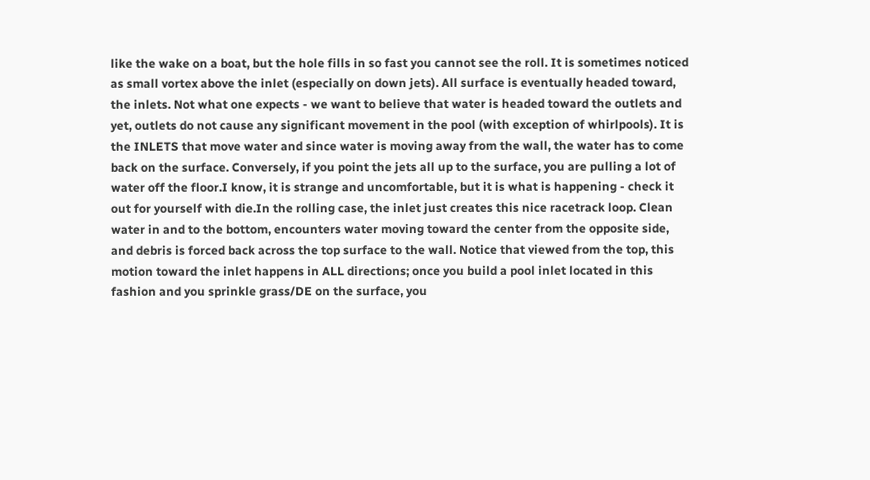like the wake on a boat, but the hole fills in so fast you cannot see the roll. It is sometimes noticed as small vortex above the inlet (especially on down jets). All surface is eventually headed toward, the inlets. Not what one expects - we want to believe that water is headed toward the outlets and yet, outlets do not cause any significant movement in the pool (with exception of whirlpools). It is the INLETS that move water and since water is moving away from the wall, the water has to come back on the surface. Conversely, if you point the jets all up to the surface, you are pulling a lot of water off the floor.I know, it is strange and uncomfortable, but it is what is happening - check it out for yourself with die.In the rolling case, the inlet just creates this nice racetrack loop. Clean water in and to the bottom, encounters water moving toward the center from the opposite side, and debris is forced back across the top surface to the wall. Notice that viewed from the top, this motion toward the inlet happens in ALL directions; once you build a pool inlet located in this fashion and you sprinkle grass/DE on the surface, you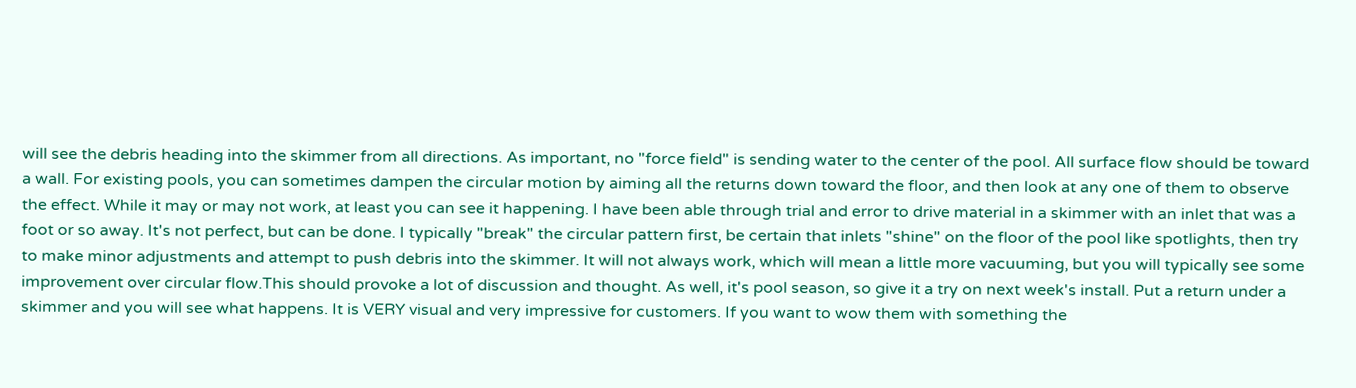will see the debris heading into the skimmer from all directions. As important, no "force field" is sending water to the center of the pool. All surface flow should be toward a wall. For existing pools, you can sometimes dampen the circular motion by aiming all the returns down toward the floor, and then look at any one of them to observe the effect. While it may or may not work, at least you can see it happening. I have been able through trial and error to drive material in a skimmer with an inlet that was a foot or so away. It's not perfect, but can be done. I typically "break" the circular pattern first, be certain that inlets "shine" on the floor of the pool like spotlights, then try to make minor adjustments and attempt to push debris into the skimmer. It will not always work, which will mean a little more vacuuming, but you will typically see some improvement over circular flow.This should provoke a lot of discussion and thought. As well, it's pool season, so give it a try on next week's install. Put a return under a skimmer and you will see what happens. It is VERY visual and very impressive for customers. If you want to wow them with something the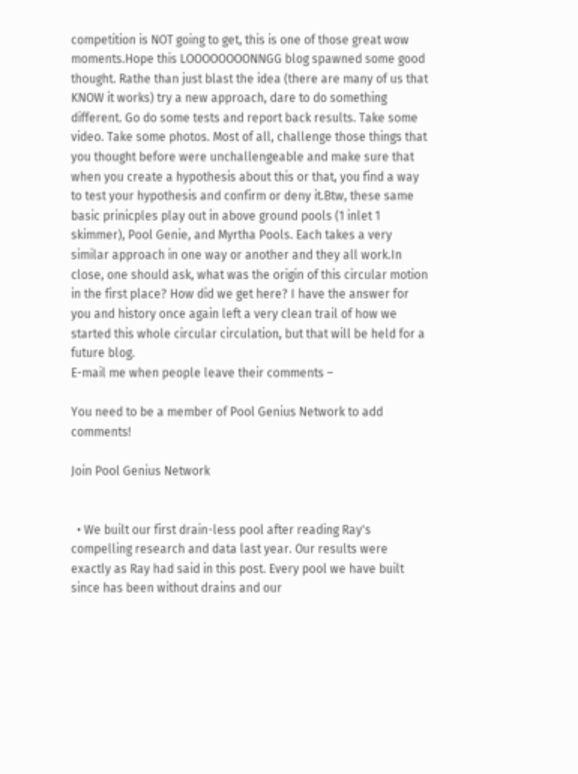competition is NOT going to get, this is one of those great wow moments.Hope this LOOOOOOOONNGG blog spawned some good thought. Rathe than just blast the idea (there are many of us that KNOW it works) try a new approach, dare to do something different. Go do some tests and report back results. Take some video. Take some photos. Most of all, challenge those things that you thought before were unchallengeable and make sure that when you create a hypothesis about this or that, you find a way to test your hypothesis and confirm or deny it.Btw, these same basic prinicples play out in above ground pools (1 inlet 1 skimmer), Pool Genie, and Myrtha Pools. Each takes a very similar approach in one way or another and they all work.In close, one should ask, what was the origin of this circular motion in the first place? How did we get here? I have the answer for you and history once again left a very clean trail of how we started this whole circular circulation, but that will be held for a future blog.
E-mail me when people leave their comments –

You need to be a member of Pool Genius Network to add comments!

Join Pool Genius Network


  • We built our first drain-less pool after reading Ray's compelling research and data last year. Our results were exactly as Ray had said in this post. Every pool we have built since has been without drains and our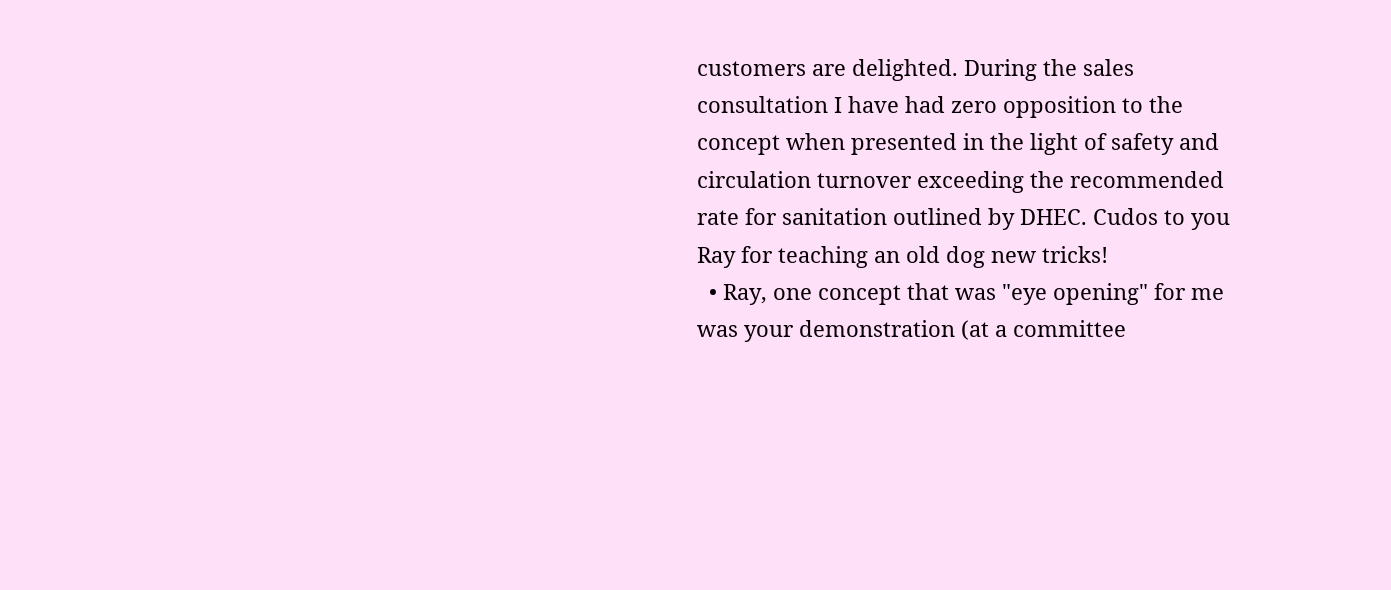customers are delighted. During the sales consultation I have had zero opposition to the concept when presented in the light of safety and circulation turnover exceeding the recommended rate for sanitation outlined by DHEC. Cudos to you Ray for teaching an old dog new tricks!
  • Ray, one concept that was "eye opening" for me was your demonstration (at a committee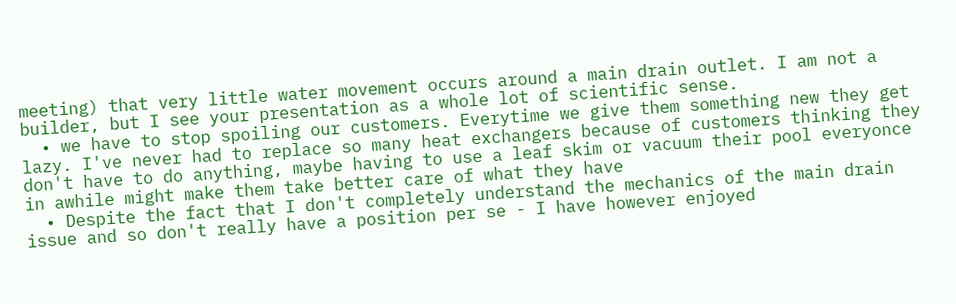meeting) that very little water movement occurs around a main drain outlet. I am not a builder, but I see your presentation as a whole lot of scientific sense.
  • we have to stop spoiling our customers. Everytime we give them something new they get lazy. I've never had to replace so many heat exchangers because of customers thinking they don't have to do anything, maybe having to use a leaf skim or vacuum their pool everyonce in awhile might make them take better care of what they have
  • Despite the fact that I don't completely understand the mechanics of the main drain issue and so don't really have a position per se - I have however enjoyed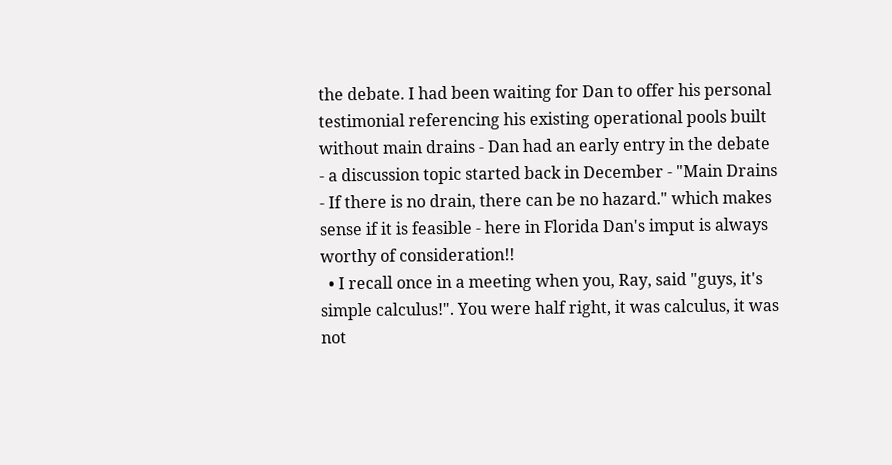the debate. I had been waiting for Dan to offer his personal testimonial referencing his existing operational pools built without main drains - Dan had an early entry in the debate - a discussion topic started back in December - "Main Drains - If there is no drain, there can be no hazard." which makes sense if it is feasible - here in Florida Dan's imput is always worthy of consideration!!
  • I recall once in a meeting when you, Ray, said "guys, it's simple calculus!". You were half right, it was calculus, it was not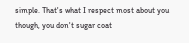simple. That's what I respect most about you though, you don't sugar coat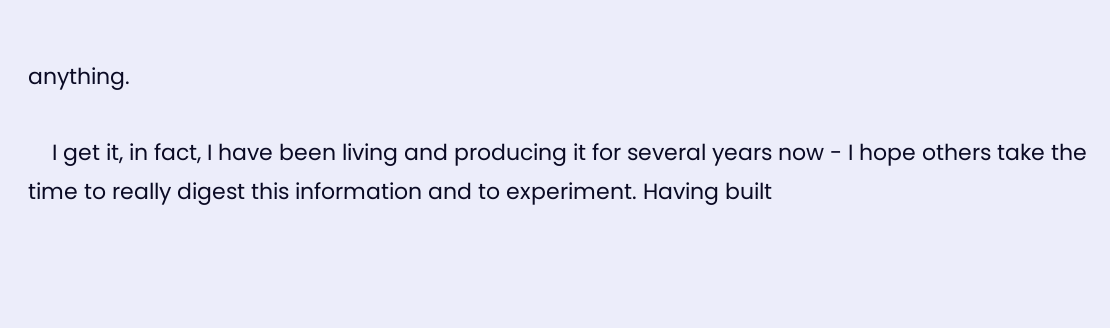anything.

    I get it, in fact, I have been living and producing it for several years now - I hope others take the time to really digest this information and to experiment. Having built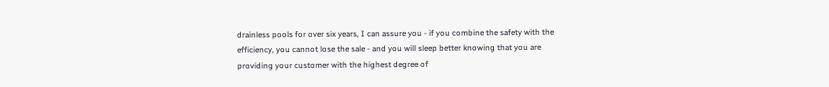drainless pools for over six years, I can assure you - if you combine the safety with the efficiency, you cannot lose the sale - and you will sleep better knowing that you are providing your customer with the highest degree of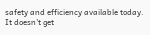safety and efficiency available today. It doesn't get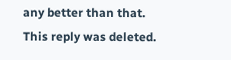any better than that.
This reply was deleted.